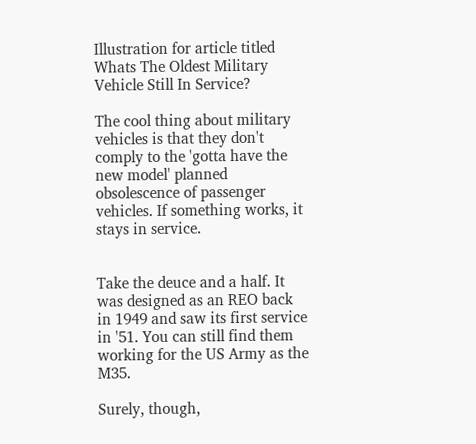Illustration for article titled Whats The Oldest Military Vehicle Still In Service?

The cool thing about military vehicles is that they don't comply to the 'gotta have the new model' planned obsolescence of passenger vehicles. If something works, it stays in service.


Take the deuce and a half. It was designed as an REO back in 1949 and saw its first service in '51. You can still find them working for the US Army as the M35.

Surely, though,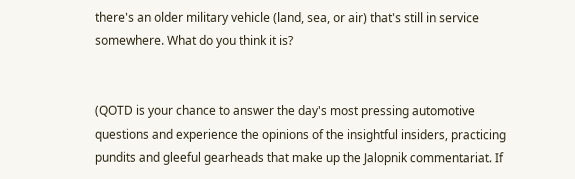there's an older military vehicle (land, sea, or air) that's still in service somewhere. What do you think it is?


(QOTD is your chance to answer the day's most pressing automotive questions and experience the opinions of the insightful insiders, practicing pundits and gleeful gearheads that make up the Jalopnik commentariat. If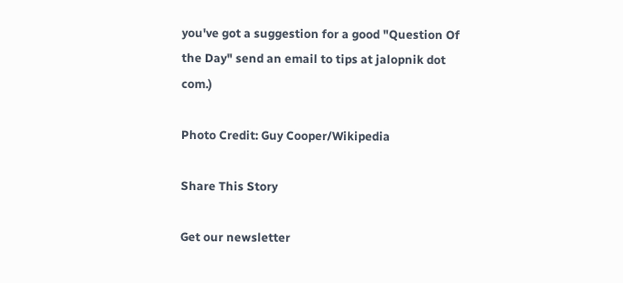you've got a suggestion for a good "Question Of the Day" send an email to tips at jalopnik dot com.)

Photo Credit: Guy Cooper/Wikipedia

Share This Story

Get our newsletter